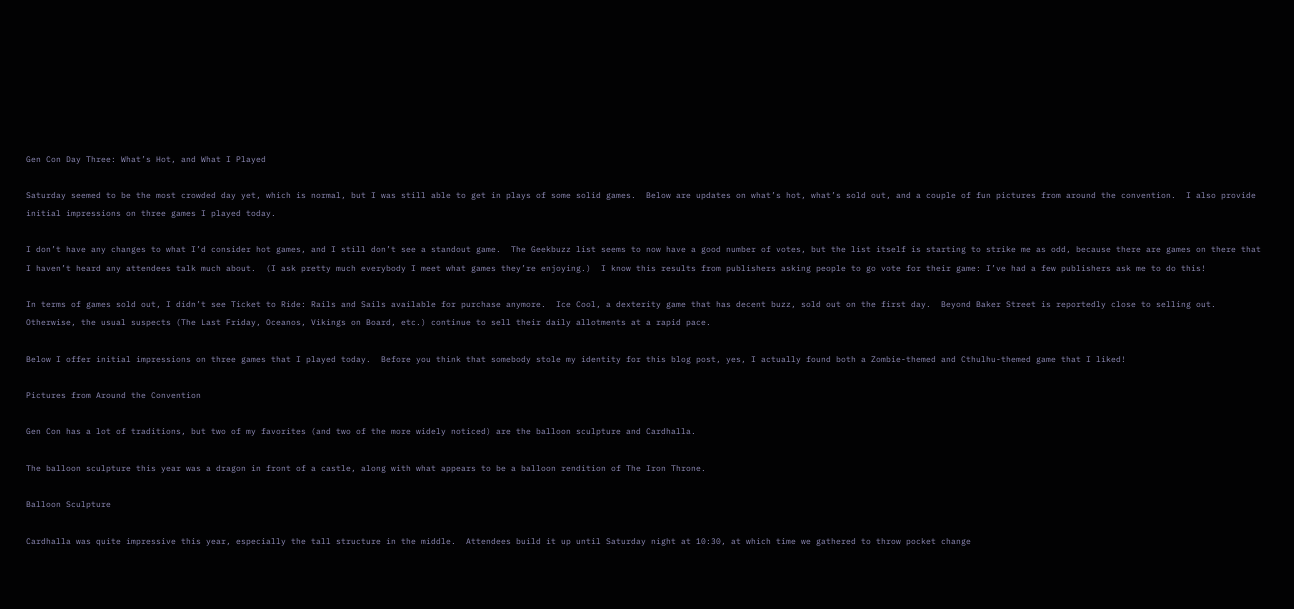Gen Con Day Three: What’s Hot, and What I Played

Saturday seemed to be the most crowded day yet, which is normal, but I was still able to get in plays of some solid games.  Below are updates on what’s hot, what’s sold out, and a couple of fun pictures from around the convention.  I also provide initial impressions on three games I played today.

I don’t have any changes to what I’d consider hot games, and I still don’t see a standout game.  The Geekbuzz list seems to now have a good number of votes, but the list itself is starting to strike me as odd, because there are games on there that I haven’t heard any attendees talk much about.  (I ask pretty much everybody I meet what games they’re enjoying.)  I know this results from publishers asking people to go vote for their game: I’ve had a few publishers ask me to do this!

In terms of games sold out, I didn’t see Ticket to Ride: Rails and Sails available for purchase anymore.  Ice Cool, a dexterity game that has decent buzz, sold out on the first day.  Beyond Baker Street is reportedly close to selling out.  Otherwise, the usual suspects (The Last Friday, Oceanos, Vikings on Board, etc.) continue to sell their daily allotments at a rapid pace.

Below I offer initial impressions on three games that I played today.  Before you think that somebody stole my identity for this blog post, yes, I actually found both a Zombie-themed and Cthulhu-themed game that I liked!

Pictures from Around the Convention

Gen Con has a lot of traditions, but two of my favorites (and two of the more widely noticed) are the balloon sculpture and Cardhalla.

The balloon sculpture this year was a dragon in front of a castle, along with what appears to be a balloon rendition of The Iron Throne.

Balloon Sculpture

Cardhalla was quite impressive this year, especially the tall structure in the middle.  Attendees build it up until Saturday night at 10:30, at which time we gathered to throw pocket change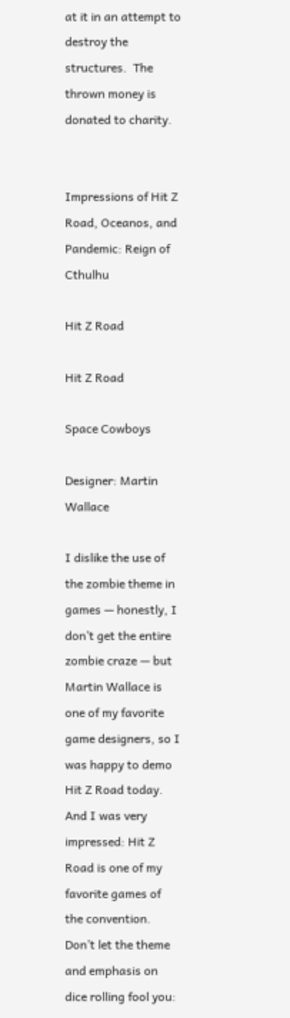at it in an attempt to destroy the structures.  The thrown money is donated to charity.


Impressions of Hit Z Road, Oceanos, and Pandemic: Reign of Cthulhu

Hit Z Road

Hit Z Road

Space Cowboys

Designer: Martin Wallace

I dislike the use of the zombie theme in games — honestly, I don’t get the entire zombie craze — but Martin Wallace is one of my favorite game designers, so I was happy to demo Hit Z Road today.  And I was very impressed: Hit Z Road is one of my favorite games of the convention.  Don’t let the theme and emphasis on dice rolling fool you: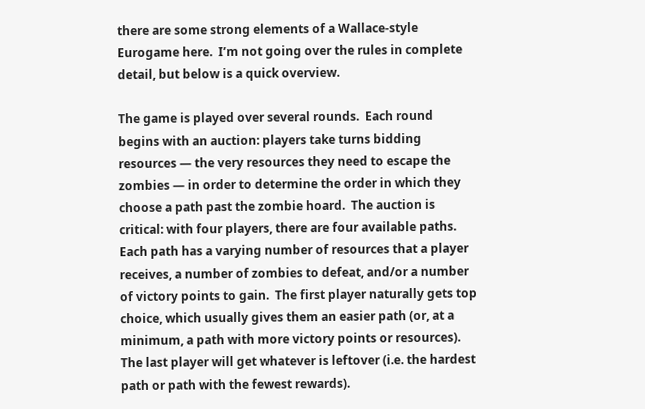there are some strong elements of a Wallace-style Eurogame here.  I’m not going over the rules in complete detail, but below is a quick overview.

The game is played over several rounds.  Each round begins with an auction: players take turns bidding resources — the very resources they need to escape the zombies — in order to determine the order in which they choose a path past the zombie hoard.  The auction is critical: with four players, there are four available paths.  Each path has a varying number of resources that a player receives, a number of zombies to defeat, and/or a number of victory points to gain.  The first player naturally gets top choice, which usually gives them an easier path (or, at a minimum, a path with more victory points or resources).  The last player will get whatever is leftover (i.e. the hardest path or path with the fewest rewards).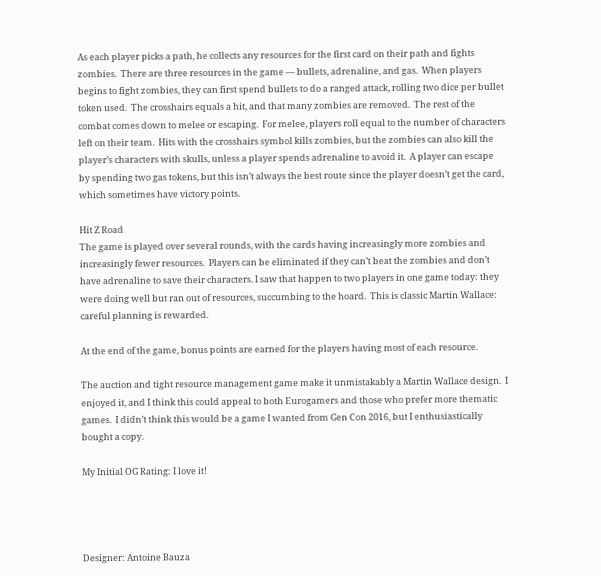As each player picks a path, he collects any resources for the first card on their path and fights zombies.  There are three resources in the game — bullets, adrenaline, and gas.  When players begins to fight zombies, they can first spend bullets to do a ranged attack, rolling two dice per bullet token used.  The crosshairs equals a hit, and that many zombies are removed.  The rest of the combat comes down to melee or escaping.  For melee, players roll equal to the number of characters left on their team.  Hits with the crosshairs symbol kills zombies, but the zombies can also kill the player’s characters with skulls, unless a player spends adrenaline to avoid it.  A player can escape by spending two gas tokens, but this isn’t always the best route since the player doesn’t get the card, which sometimes have victory points.

Hit Z Road
The game is played over several rounds, with the cards having increasingly more zombies and increasingly fewer resources.  Players can be eliminated if they can’t beat the zombies and don’t have adrenaline to save their characters. I saw that happen to two players in one game today: they were doing well but ran out of resources, succumbing to the hoard.  This is classic Martin Wallace: careful planning is rewarded.

At the end of the game, bonus points are earned for the players having most of each resource.

The auction and tight resource management game make it unmistakably a Martin Wallace design.  I enjoyed it, and I think this could appeal to both Eurogamers and those who prefer more thematic games.  I didn’t think this would be a game I wanted from Gen Con 2016, but I enthusiastically bought a copy.

My Initial OG Rating: I love it!




Designer: Antoine Bauza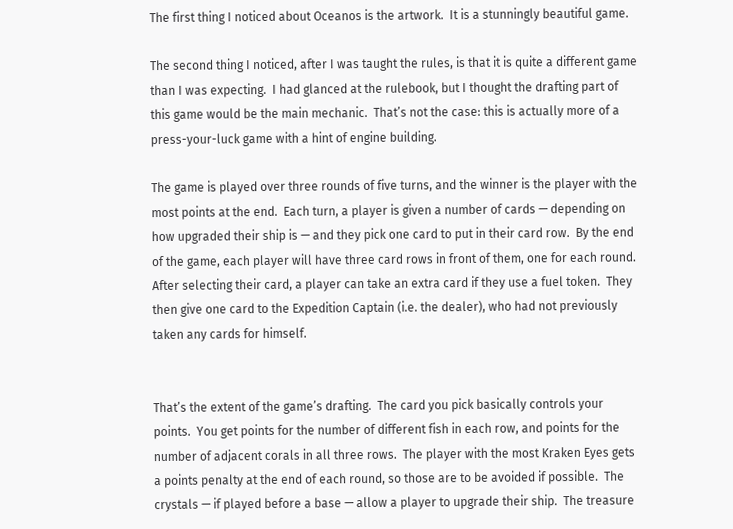The first thing I noticed about Oceanos is the artwork.  It is a stunningly beautiful game.

The second thing I noticed, after I was taught the rules, is that it is quite a different game than I was expecting.  I had glanced at the rulebook, but I thought the drafting part of this game would be the main mechanic.  That’s not the case: this is actually more of a press-your-luck game with a hint of engine building.

The game is played over three rounds of five turns, and the winner is the player with the most points at the end.  Each turn, a player is given a number of cards — depending on how upgraded their ship is — and they pick one card to put in their card row.  By the end of the game, each player will have three card rows in front of them, one for each round.  After selecting their card, a player can take an extra card if they use a fuel token.  They then give one card to the Expedition Captain (i.e. the dealer), who had not previously taken any cards for himself.


That’s the extent of the game’s drafting.  The card you pick basically controls your points.  You get points for the number of different fish in each row, and points for the number of adjacent corals in all three rows.  The player with the most Kraken Eyes gets a points penalty at the end of each round, so those are to be avoided if possible.  The crystals — if played before a base — allow a player to upgrade their ship.  The treasure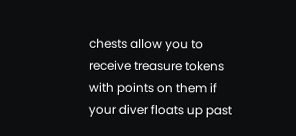chests allow you to receive treasure tokens with points on them if your diver floats up past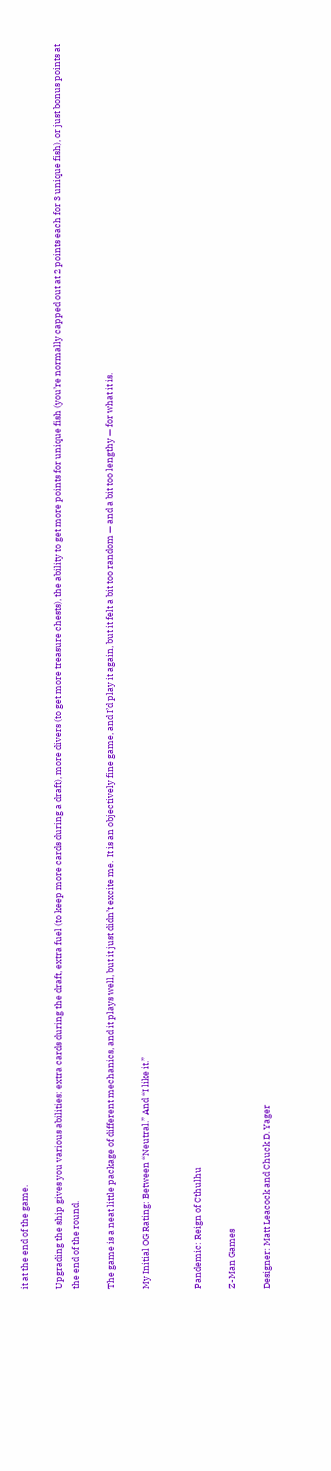it at the end of the game.

Upgrading the ship gives you various abilities: extra cards during the draft, extra fuel (to keep more cards during a draft), more divers (to get more treasure chests), the ability to get more points for unique fish (you’re normally capped out at 2 points each for 3 unique fish), or just bonus points at the end of the round.

The game is a neat little package of different mechanics, and it plays well, but it just didn’t excite me.  It is an objectively fine game, and I’d play it again, but it felt a bit too random — and a bit too lengthy — for what it is.

My Initial OG Rating: Between “Neutral.” And “I like it.”


Pandemic: Reign of Cthulhu

Z-Man Games

Designer: Matt Leacock and Chuck D. Yager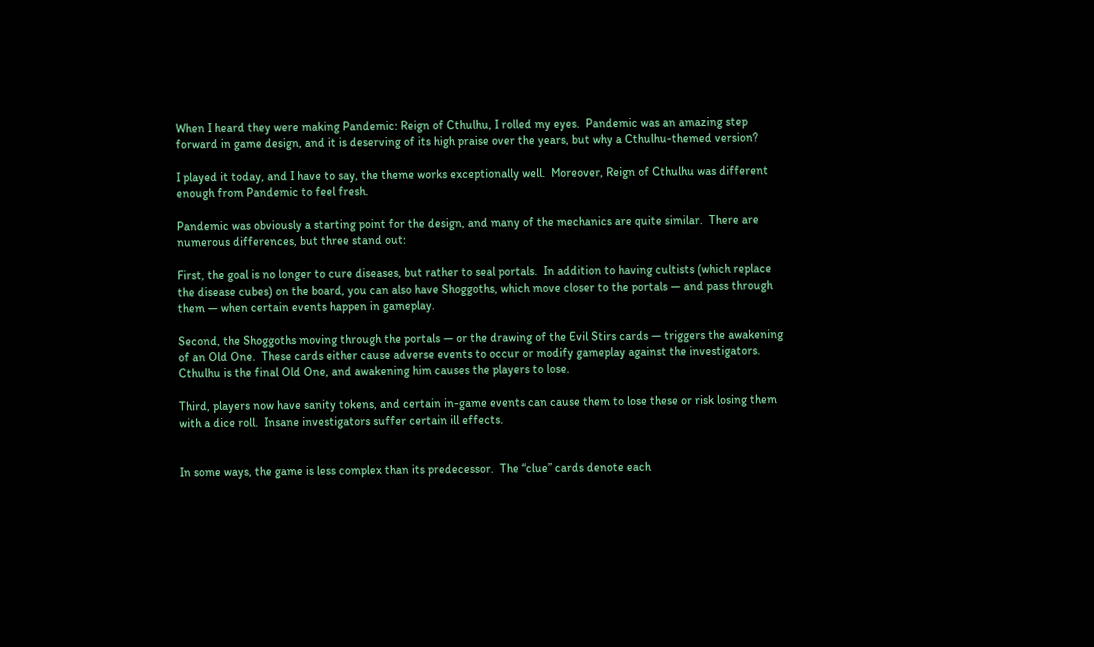When I heard they were making Pandemic: Reign of Cthulhu, I rolled my eyes.  Pandemic was an amazing step forward in game design, and it is deserving of its high praise over the years, but why a Cthulhu-themed version?

I played it today, and I have to say, the theme works exceptionally well.  Moreover, Reign of Cthulhu was different enough from Pandemic to feel fresh.

Pandemic was obviously a starting point for the design, and many of the mechanics are quite similar.  There are numerous differences, but three stand out:

First, the goal is no longer to cure diseases, but rather to seal portals.  In addition to having cultists (which replace the disease cubes) on the board, you can also have Shoggoths, which move closer to the portals — and pass through them — when certain events happen in gameplay.

Second, the Shoggoths moving through the portals — or the drawing of the Evil Stirs cards — triggers the awakening of an Old One.  These cards either cause adverse events to occur or modify gameplay against the investigators.  Cthulhu is the final Old One, and awakening him causes the players to lose.

Third, players now have sanity tokens, and certain in-game events can cause them to lose these or risk losing them with a dice roll.  Insane investigators suffer certain ill effects.


In some ways, the game is less complex than its predecessor.  The “clue” cards denote each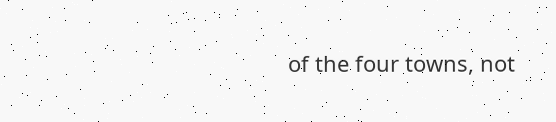of the four towns, not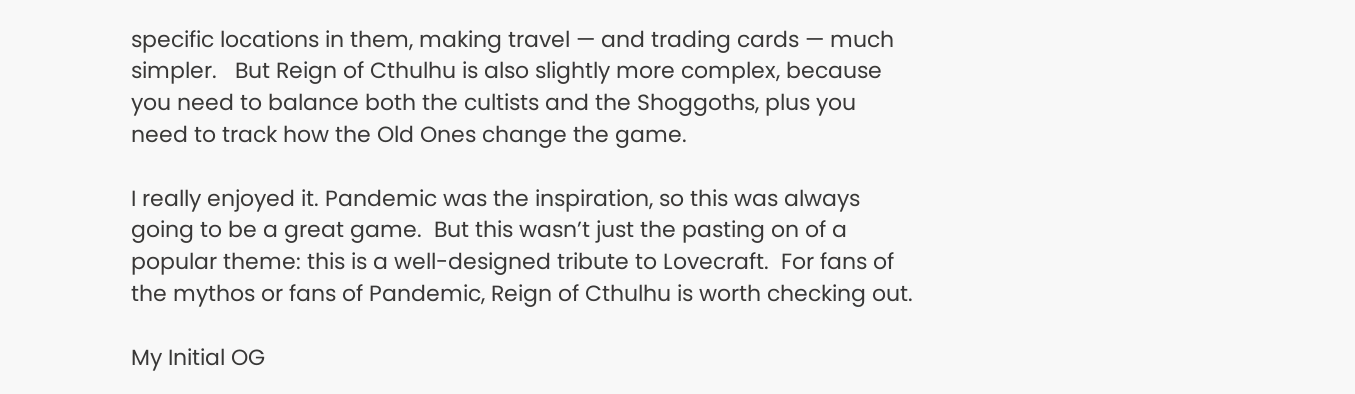specific locations in them, making travel — and trading cards — much simpler.   But Reign of Cthulhu is also slightly more complex, because you need to balance both the cultists and the Shoggoths, plus you need to track how the Old Ones change the game.

I really enjoyed it. Pandemic was the inspiration, so this was always going to be a great game.  But this wasn’t just the pasting on of a popular theme: this is a well-designed tribute to Lovecraft.  For fans of the mythos or fans of Pandemic, Reign of Cthulhu is worth checking out.

My Initial OG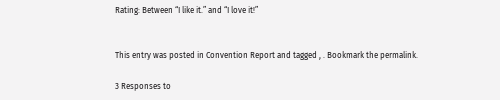Rating: Between “I like it.” and “I love it!”


This entry was posted in Convention Report and tagged , . Bookmark the permalink.

3 Responses to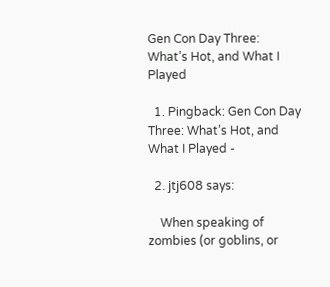Gen Con Day Three: What’s Hot, and What I Played

  1. Pingback: Gen Con Day Three: What’s Hot, and What I Played -

  2. jtj608 says:

    When speaking of zombies (or goblins, or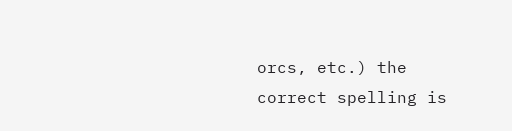orcs, etc.) the correct spelling is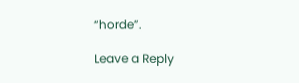“horde”.

Leave a Reply